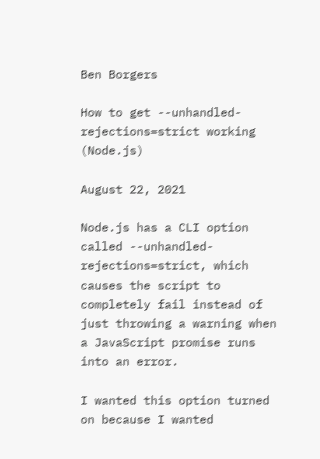Ben Borgers

How to get --unhandled-rejections=strict working (Node.js)

August 22, 2021

Node.js has a CLI option called --unhandled-rejections=strict, which causes the script to completely fail instead of just throwing a warning when a JavaScript promise runs into an error.

I wanted this option turned on because I wanted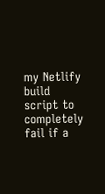my Netlify build script to completely fail if a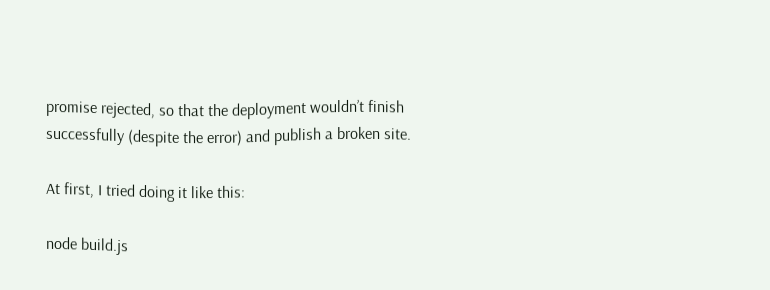promise rejected, so that the deployment wouldn’t finish successfully (despite the error) and publish a broken site.

At first, I tried doing it like this:

node build.js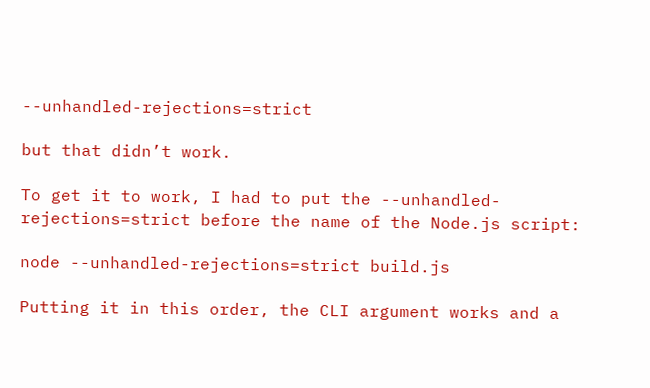--unhandled-rejections=strict

but that didn’t work.

To get it to work, I had to put the --unhandled-rejections=strict before the name of the Node.js script:

node --unhandled-rejections=strict build.js

Putting it in this order, the CLI argument works and a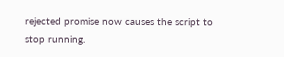rejected promise now causes the script to stop running.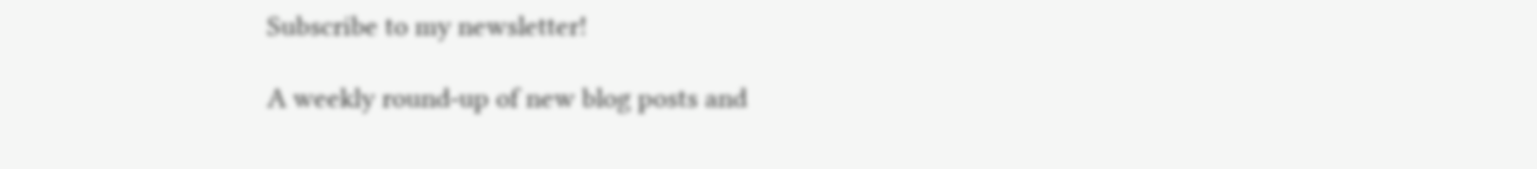Subscribe to my newsletter!

A weekly round-up of new blog posts and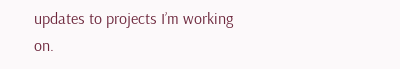updates to projects I’m working on.